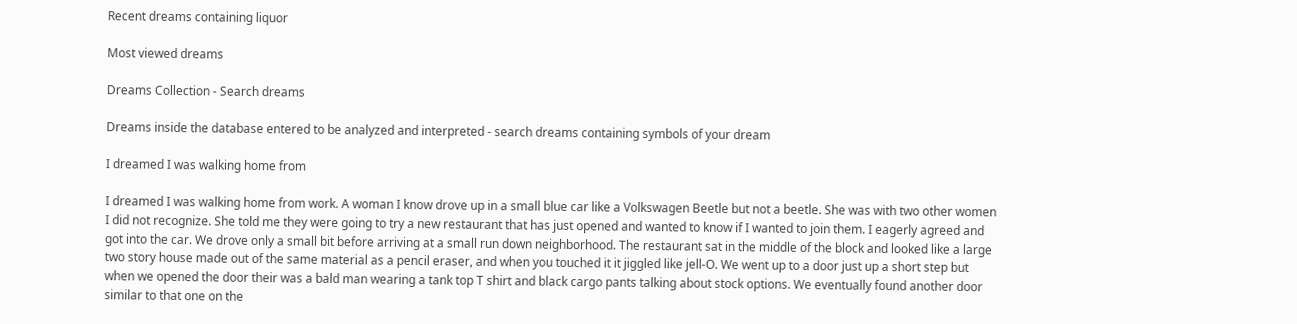Recent dreams containing liquor

Most viewed dreams

Dreams Collection - Search dreams

Dreams inside the database entered to be analyzed and interpreted - search dreams containing symbols of your dream

I dreamed I was walking home from

I dreamed I was walking home from work. A woman I know drove up in a small blue car like a Volkswagen Beetle but not a beetle. She was with two other women I did not recognize. She told me they were going to try a new restaurant that has just opened and wanted to know if I wanted to join them. I eagerly agreed and got into the car. We drove only a small bit before arriving at a small run down neighborhood. The restaurant sat in the middle of the block and looked like a large two story house made out of the same material as a pencil eraser, and when you touched it it jiggled like jell-O. We went up to a door just up a short step but when we opened the door their was a bald man wearing a tank top T shirt and black cargo pants talking about stock options. We eventually found another door similar to that one on the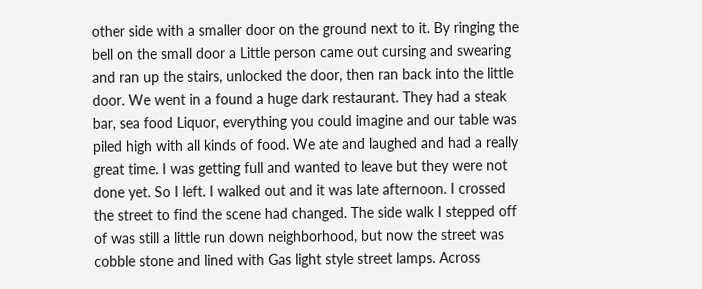other side with a smaller door on the ground next to it. By ringing the bell on the small door a Little person came out cursing and swearing and ran up the stairs, unlocked the door, then ran back into the little door. We went in a found a huge dark restaurant. They had a steak bar, sea food Liquor, everything you could imagine and our table was piled high with all kinds of food. We ate and laughed and had a really great time. I was getting full and wanted to leave but they were not done yet. So I left. I walked out and it was late afternoon. I crossed the street to find the scene had changed. The side walk I stepped off of was still a little run down neighborhood, but now the street was cobble stone and lined with Gas light style street lamps. Across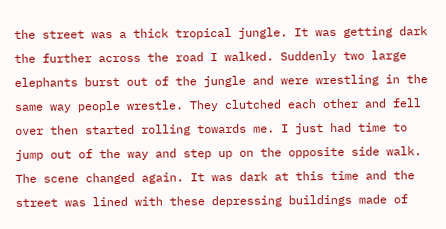the street was a thick tropical jungle. It was getting dark the further across the road I walked. Suddenly two large elephants burst out of the jungle and were wrestling in the same way people wrestle. They clutched each other and fell over then started rolling towards me. I just had time to jump out of the way and step up on the opposite side walk. The scene changed again. It was dark at this time and the street was lined with these depressing buildings made of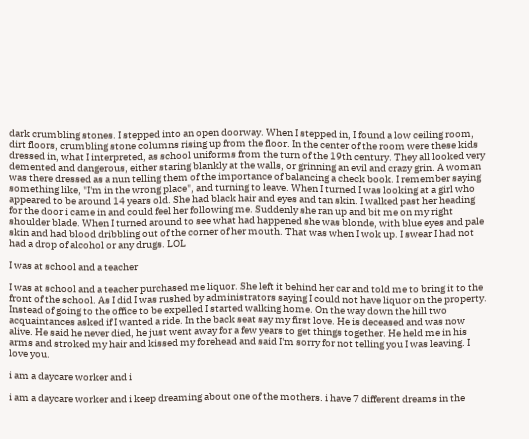dark crumbling stones. I stepped into an open doorway. When I stepped in, I found a low ceiling room, dirt floors, crumbling stone columns rising up from the floor. In the center of the room were these kids dressed in, what I interpreted, as school uniforms from the turn of the 19th century. They all looked very demented and dangerous, either staring blankly at the walls, or grinning an evil and crazy grin. A woman was there dressed as a nun telling them of the importance of balancing a check book. I remember saying something like, "I'm in the wrong place", and turning to leave. When I turned I was looking at a girl who appeared to be around 14 years old. She had black hair and eyes and tan skin. I walked past her heading for the door i came in and could feel her following me. Suddenly she ran up and bit me on my right shoulder blade. When I turned around to see what had happened she was blonde, with blue eyes and pale skin and had blood dribbling out of the corner of her mouth. That was when I wok up. I swear I had not had a drop of alcohol or any drugs. LOL

I was at school and a teacher

I was at school and a teacher purchased me liquor. She left it behind her car and told me to bring it to the front of the school. As I did I was rushed by administrators saying I could not have liquor on the property. Instead of going to the office to be expelled I started walking home. On the way down the hill two acquaintances asked if I wanted a ride. In the back seat say my first love. He is deceased and was now alive. He said he never died, he just went away for a few years to get things together. He held me in his arms and stroked my hair and kissed my forehead and said I'm sorry for not telling you I was leaving. I love you.

i am a daycare worker and i

i am a daycare worker and i keep dreaming about one of the mothers. i have 7 different dreams in the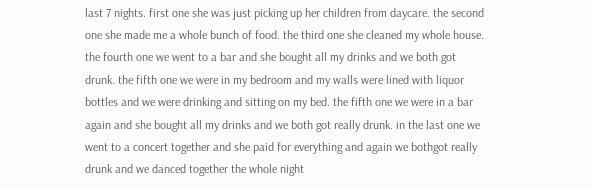last 7 nights. first one she was just picking up her children from daycare. the second one she made me a whole bunch of food. the third one she cleaned my whole house. the fourth one we went to a bar and she bought all my drinks and we both got drunk. the fifth one we were in my bedroom and my walls were lined with liquor bottles and we were drinking and sitting on my bed. the fifth one we were in a bar again and she bought all my drinks and we both got really drunk. in the last one we went to a concert together and she paid for everything and again we bothgot really drunk and we danced together the whole night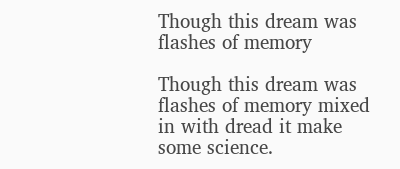Though this dream was flashes of memory

Though this dream was flashes of memory mixed in with dread it make some science.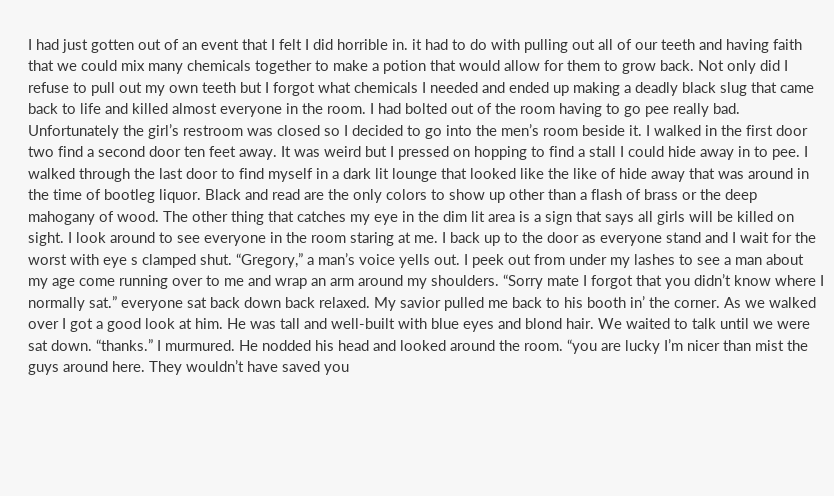I had just gotten out of an event that I felt I did horrible in. it had to do with pulling out all of our teeth and having faith that we could mix many chemicals together to make a potion that would allow for them to grow back. Not only did I refuse to pull out my own teeth but I forgot what chemicals I needed and ended up making a deadly black slug that came back to life and killed almost everyone in the room. I had bolted out of the room having to go pee really bad. Unfortunately the girl’s restroom was closed so I decided to go into the men’s room beside it. I walked in the first door two find a second door ten feet away. It was weird but I pressed on hopping to find a stall I could hide away in to pee. I walked through the last door to find myself in a dark lit lounge that looked like the like of hide away that was around in the time of bootleg liquor. Black and read are the only colors to show up other than a flash of brass or the deep mahogany of wood. The other thing that catches my eye in the dim lit area is a sign that says all girls will be killed on sight. I look around to see everyone in the room staring at me. I back up to the door as everyone stand and I wait for the worst with eye s clamped shut. “Gregory,” a man’s voice yells out. I peek out from under my lashes to see a man about my age come running over to me and wrap an arm around my shoulders. “Sorry mate I forgot that you didn’t know where I normally sat.” everyone sat back down back relaxed. My savior pulled me back to his booth in’ the corner. As we walked over I got a good look at him. He was tall and well-built with blue eyes and blond hair. We waited to talk until we were sat down. “thanks.” I murmured. He nodded his head and looked around the room. “you are lucky I’m nicer than mist the guys around here. They wouldn’t have saved you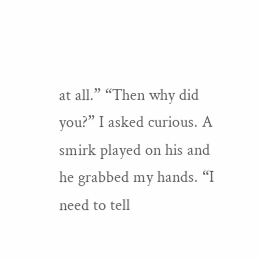at all.” “Then why did you?” I asked curious. A smirk played on his and he grabbed my hands. “I need to tell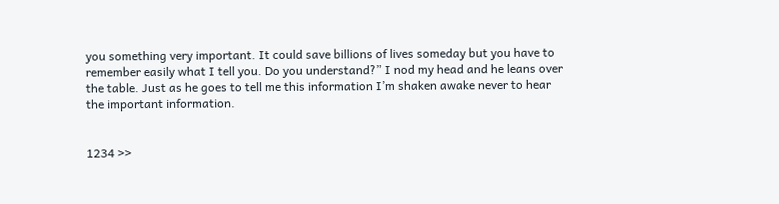you something very important. It could save billions of lives someday but you have to remember easily what I tell you. Do you understand?” I nod my head and he leans over the table. Just as he goes to tell me this information I’m shaken awake never to hear the important information.


1234 >>